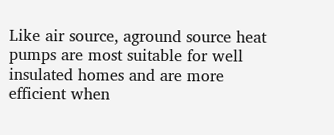Like air source, aground source heat pumps are most suitable for well insulated homes and are more efficient when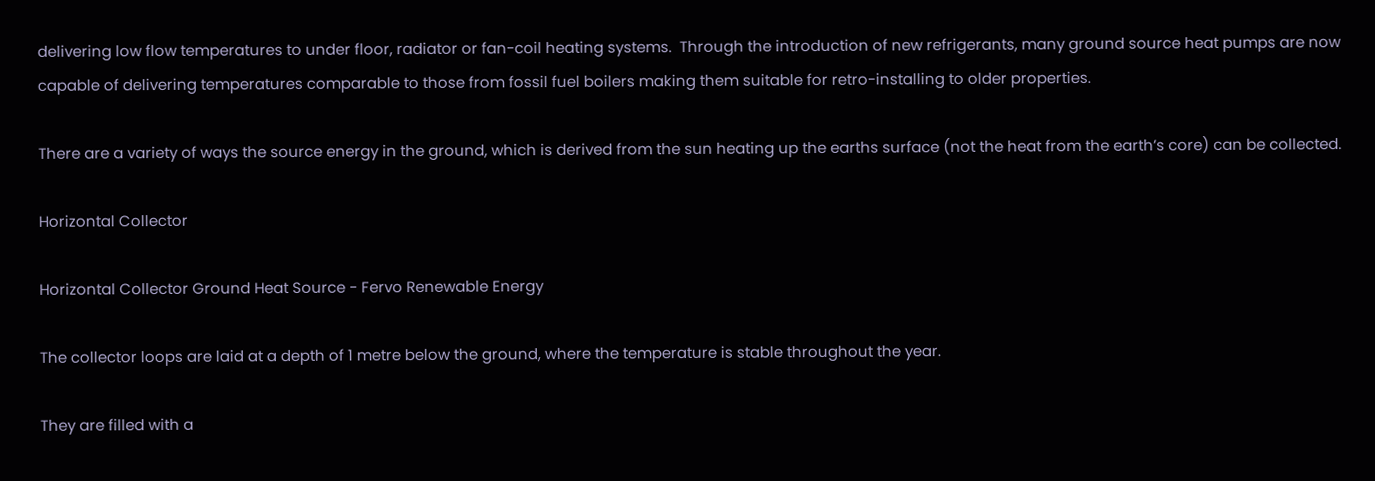delivering low flow temperatures to under floor, radiator or fan-coil heating systems.  Through the introduction of new refrigerants, many ground source heat pumps are now capable of delivering temperatures comparable to those from fossil fuel boilers making them suitable for retro-installing to older properties.

There are a variety of ways the source energy in the ground, which is derived from the sun heating up the earths surface (not the heat from the earth’s core) can be collected.

Horizontal Collector

Horizontal Collector Ground Heat Source - Fervo Renewable Energy

The collector loops are laid at a depth of 1 metre below the ground, where the temperature is stable throughout the year.

They are filled with a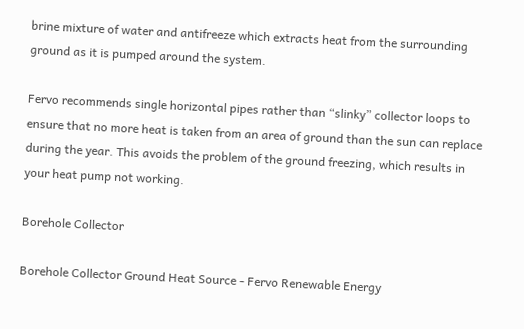brine mixture of water and antifreeze which extracts heat from the surrounding ground as it is pumped around the system.

Fervo recommends single horizontal pipes rather than “slinky” collector loops to ensure that no more heat is taken from an area of ground than the sun can replace during the year. This avoids the problem of the ground freezing, which results in your heat pump not working.

Borehole Collector

Borehole Collector Ground Heat Source - Fervo Renewable Energy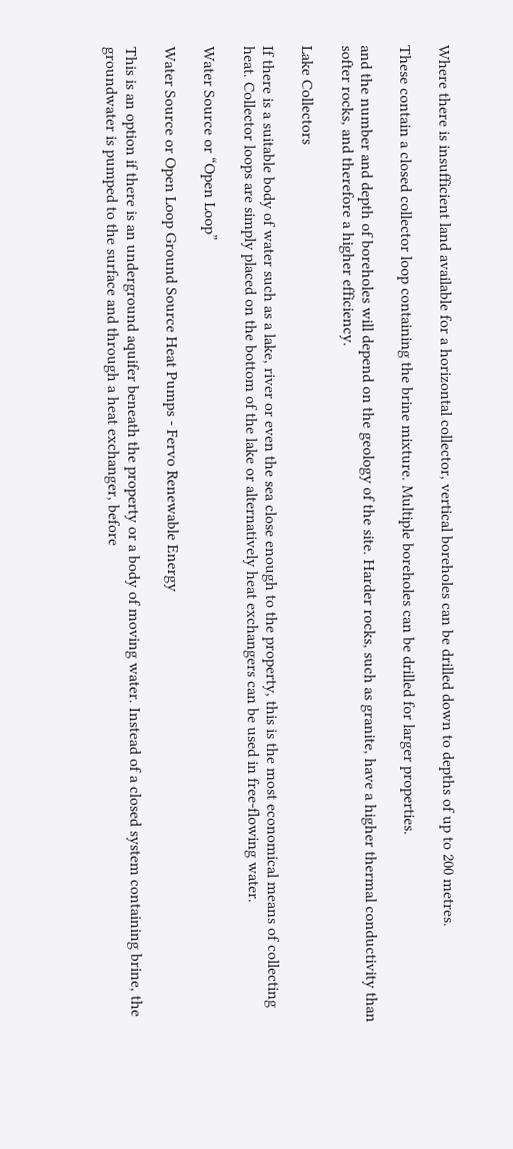Where there is insufficient land available for a horizontal collector, vertical boreholes can be drilled down to depths of up to 200 metres.

These contain a closed collector loop containing the brine mixture. Multiple boreholes can be drilled for larger properties.

and the number and depth of boreholes will depend on the geology of the site. Harder rocks, such as granite, have a higher thermal conductivity than softer rocks, and therefore a higher efficiency.

Lake Collectors

If there is a suitable body of water such as a lake, river or even the sea close enough to the property, this is the most economical means of collecting heat. Collector loops are simply placed on the bottom of the lake or alternatively heat exchangers can be used in free-flowing water.

Water Source or “Open Loop”

Water Source or Open Loop Ground Source Heat Pumps - Fervo Renewable Energy

This is an option if there is an underground aquifer beneath the property or a body of moving water. Instead of a closed system containing brine, the groundwater is pumped to the surface and through a heat exchanger, before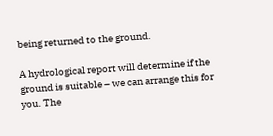being returned to the ground.

A hydrological report will determine if the ground is suitable – we can arrange this for you. The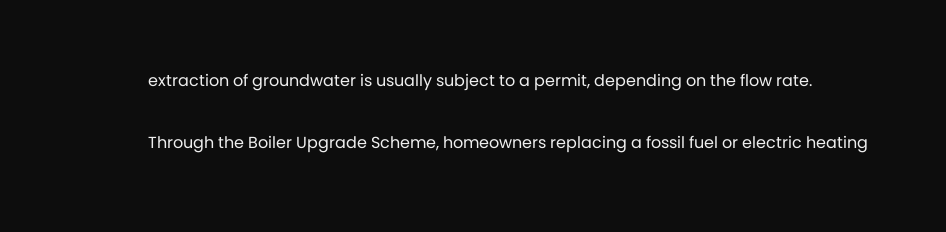extraction of groundwater is usually subject to a permit, depending on the flow rate.

Through the Boiler Upgrade Scheme, homeowners replacing a fossil fuel or electric heating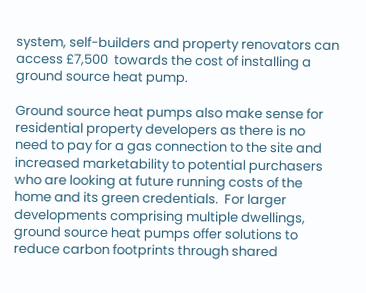system, self-builders and property renovators can access £7,500  towards the cost of installing a ground source heat pump.

Ground source heat pumps also make sense for residential property developers as there is no need to pay for a gas connection to the site and increased marketability to potential purchasers who are looking at future running costs of the home and its green credentials.  For larger developments comprising multiple dwellings, ground source heat pumps offer solutions to reduce carbon footprints through shared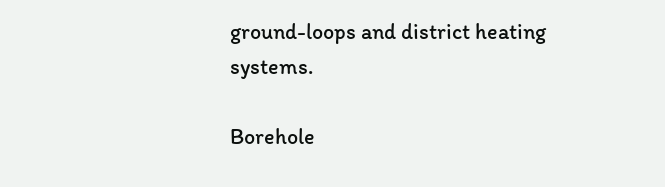ground-loops and district heating systems.

Borehole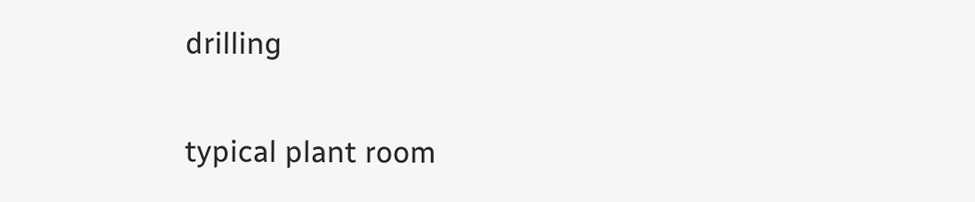drilling

typical plant room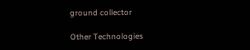ground collector

Other Technologies